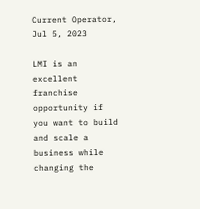Current Operator, Jul 5, 2023

LMI is an excellent franchise opportunity if you want to build and scale a business while changing the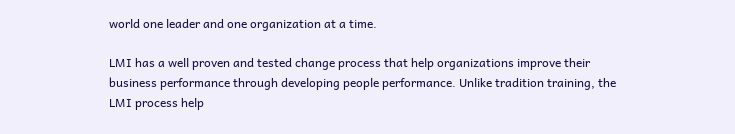world one leader and one organization at a time.

LMI has a well proven and tested change process that help organizations improve their business performance through developing people performance. Unlike tradition training, the LMI process help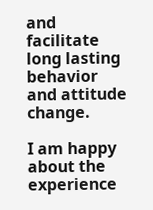and facilitate long lasting behavior and attitude change.

I am happy about the experience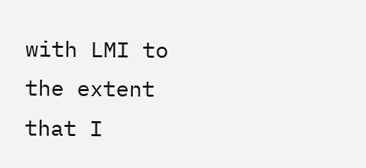with LMI to the extent that I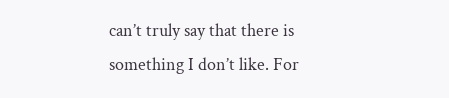can’t truly say that there is something I don’t like. For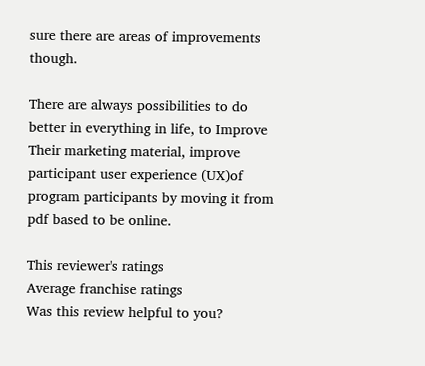sure there are areas of improvements though.

There are always possibilities to do better in everything in life, to Improve Their marketing material, improve participant user experience (UX)of program participants by moving it from pdf based to be online.

This reviewer's ratings
Average franchise ratings
Was this review helpful to you?